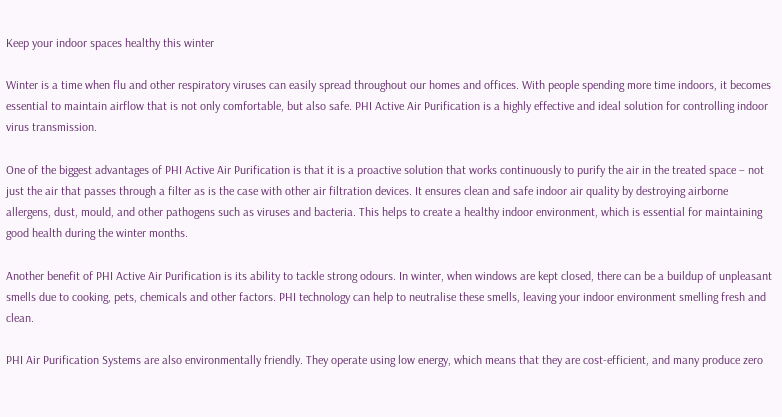Keep your indoor spaces healthy this winter

Winter is a time when flu and other respiratory viruses can easily spread throughout our homes and offices. With people spending more time indoors, it becomes essential to maintain airflow that is not only comfortable, but also safe. PHI Active Air Purification is a highly effective and ideal solution for controlling indoor virus transmission.

One of the biggest advantages of PHI Active Air Purification is that it is a proactive solution that works continuously to purify the air in the treated space – not just the air that passes through a filter as is the case with other air filtration devices. It ensures clean and safe indoor air quality by destroying airborne allergens, dust, mould, and other pathogens such as viruses and bacteria. This helps to create a healthy indoor environment, which is essential for maintaining good health during the winter months.

Another benefit of PHI Active Air Purification is its ability to tackle strong odours. In winter, when windows are kept closed, there can be a buildup of unpleasant smells due to cooking, pets, chemicals and other factors. PHI technology can help to neutralise these smells, leaving your indoor environment smelling fresh and clean.

PHI Air Purification Systems are also environmentally friendly. They operate using low energy, which means that they are cost-efficient, and many produce zero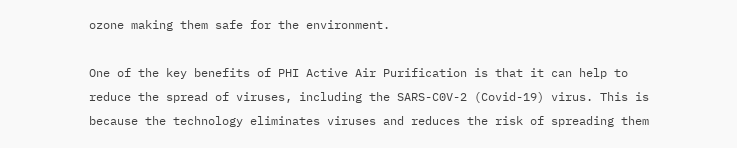ozone making them safe for the environment.

One of the key benefits of PHI Active Air Purification is that it can help to reduce the spread of viruses, including the SARS-C0V-2 (Covid-19) virus. This is because the technology eliminates viruses and reduces the risk of spreading them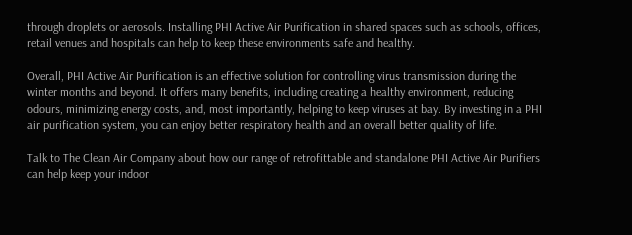through droplets or aerosols. Installing PHI Active Air Purification in shared spaces such as schools, offices, retail venues and hospitals can help to keep these environments safe and healthy.

Overall, PHI Active Air Purification is an effective solution for controlling virus transmission during the winter months and beyond. It offers many benefits, including creating a healthy environment, reducing odours, minimizing energy costs, and, most importantly, helping to keep viruses at bay. By investing in a PHI air purification system, you can enjoy better respiratory health and an overall better quality of life.

Talk to The Clean Air Company about how our range of retrofittable and standalone PHI Active Air Purifiers can help keep your indoor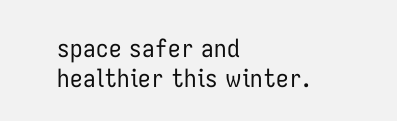space safer and healthier this winter.